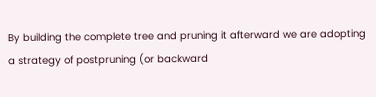By building the complete tree and pruning it afterward we are adopting a strategy of postpruning (or backward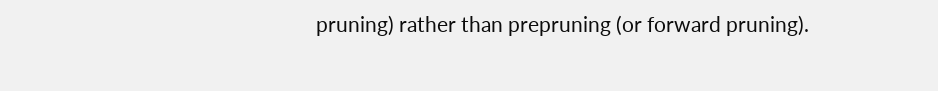pruning) rather than prepruning (or forward pruning).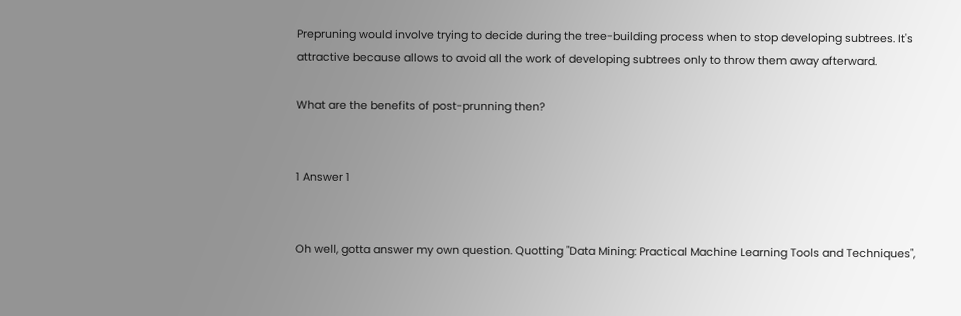Prepruning would involve trying to decide during the tree-building process when to stop developing subtrees. It's attractive because allows to avoid all the work of developing subtrees only to throw them away afterward.

What are the benefits of post-prunning then?


1 Answer 1


Oh well, gotta answer my own question. Quotting "Data Mining: Practical Machine Learning Tools and Techniques",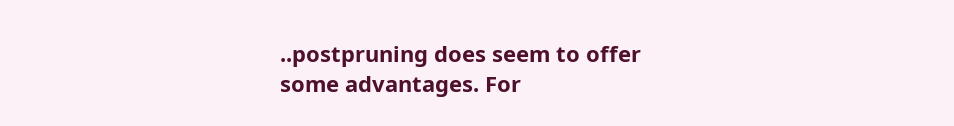..postpruning does seem to offer some advantages. For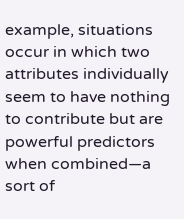example, situations occur in which two attributes individually seem to have nothing to contribute but are powerful predictors when combined—a sort of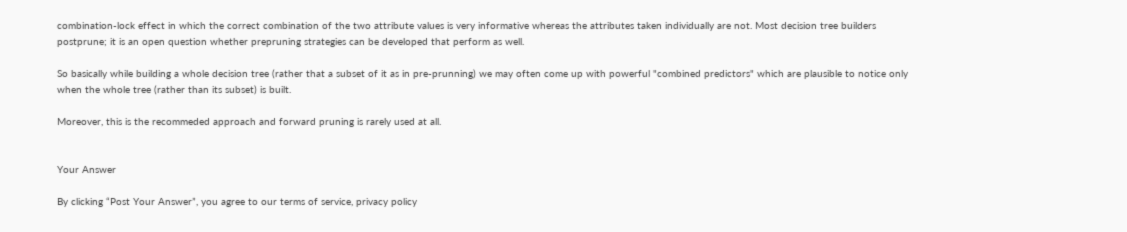combination-lock effect in which the correct combination of the two attribute values is very informative whereas the attributes taken individually are not. Most decision tree builders postprune; it is an open question whether prepruning strategies can be developed that perform as well.

So basically while building a whole decision tree (rather that a subset of it as in pre-prunning) we may often come up with powerful "combined predictors" which are plausible to notice only when the whole tree (rather than its subset) is built.

Moreover, this is the recommeded approach and forward pruning is rarely used at all.


Your Answer

By clicking “Post Your Answer”, you agree to our terms of service, privacy policy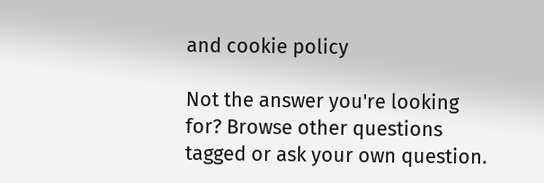and cookie policy

Not the answer you're looking for? Browse other questions tagged or ask your own question.